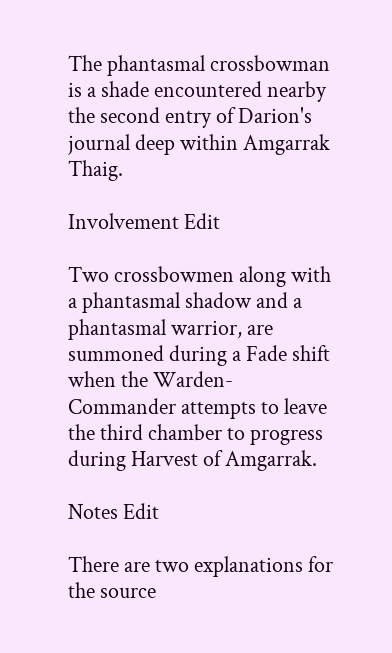The phantasmal crossbowman is a shade encountered nearby the second entry of Darion's journal deep within Amgarrak Thaig.

Involvement Edit

Two crossbowmen along with a phantasmal shadow and a phantasmal warrior, are summoned during a Fade shift when the Warden-Commander attempts to leave the third chamber to progress during Harvest of Amgarrak.

Notes Edit

There are two explanations for the source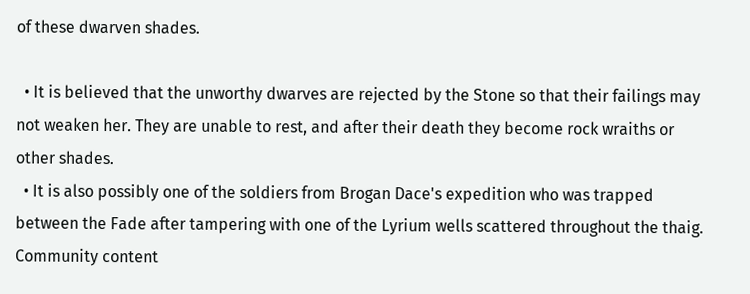of these dwarven shades.

  • It is believed that the unworthy dwarves are rejected by the Stone so that their failings may not weaken her. They are unable to rest, and after their death they become rock wraiths or other shades.
  • It is also possibly one of the soldiers from Brogan Dace's expedition who was trapped between the Fade after tampering with one of the Lyrium wells scattered throughout the thaig.
Community content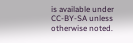is available under CC-BY-SA unless otherwise noted.